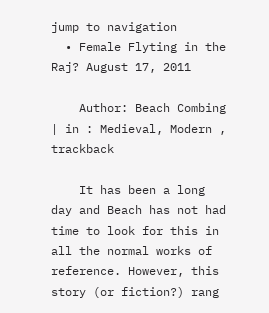jump to navigation
  • Female Flyting in the Raj? August 17, 2011

    Author: Beach Combing | in : Medieval, Modern , trackback

    It has been a long day and Beach has not had time to look for this in all the normal works of reference. However, this story (or fiction?) rang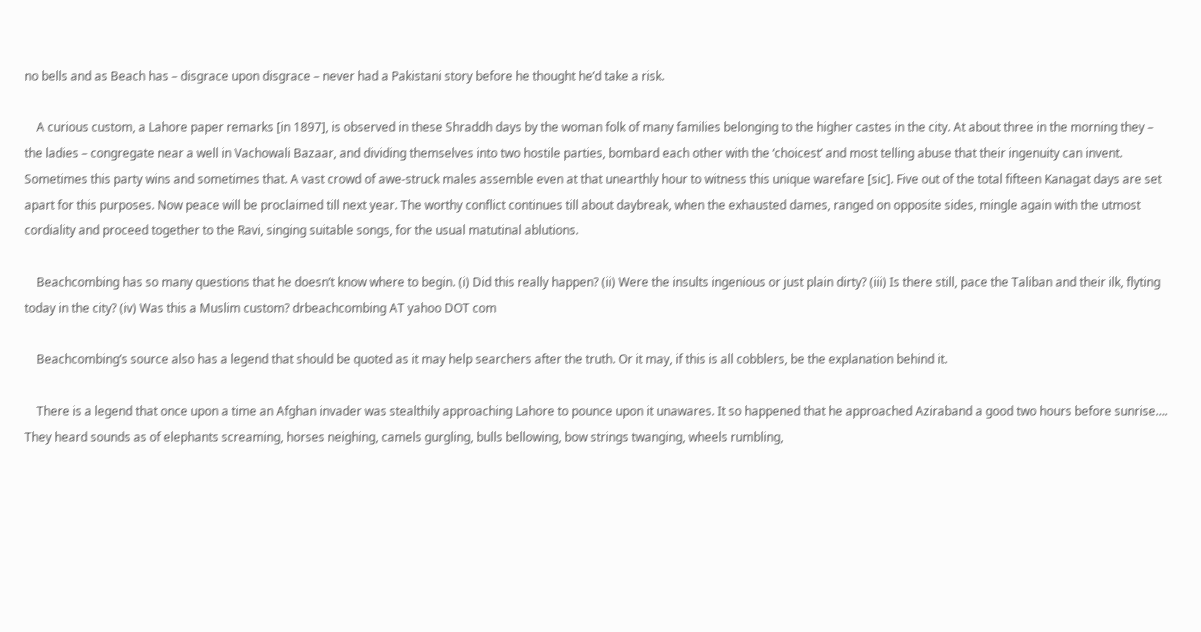no bells and as Beach has – disgrace upon disgrace – never had a Pakistani story before he thought he’d take a risk.

    A curious custom, a Lahore paper remarks [in 1897], is observed in these Shraddh days by the woman folk of many families belonging to the higher castes in the city. At about three in the morning they – the ladies – congregate near a well in Vachowali Bazaar, and dividing themselves into two hostile parties, bombard each other with the ‘choicest’ and most telling abuse that their ingenuity can invent. Sometimes this party wins and sometimes that. A vast crowd of awe-struck males assemble even at that unearthly hour to witness this unique warefare [sic]. Five out of the total fifteen Kanagat days are set apart for this purposes. Now peace will be proclaimed till next year. The worthy conflict continues till about daybreak, when the exhausted dames, ranged on opposite sides, mingle again with the utmost cordiality and proceed together to the Ravi, singing suitable songs, for the usual matutinal ablutions.

    Beachcombing has so many questions that he doesn’t know where to begin. (i) Did this really happen? (ii) Were the insults ingenious or just plain dirty? (iii) Is there still, pace the Taliban and their ilk, flyting today in the city? (iv) Was this a Muslim custom? drbeachcombing AT yahoo DOT com

    Beachcombing’s source also has a legend that should be quoted as it may help searchers after the truth. Or it may, if this is all cobblers, be the explanation behind it.

    There is a legend that once upon a time an Afghan invader was stealthily approaching Lahore to pounce upon it unawares. It so happened that he approached Aziraband a good two hours before sunrise…. They heard sounds as of elephants screaming, horses neighing, camels gurgling, bulls bellowing, bow strings twanging, wheels rumbling,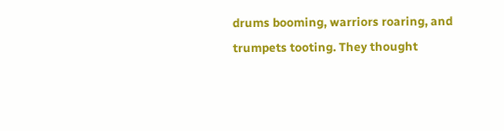drums booming, warriors roaring, and trumpets tooting. They thought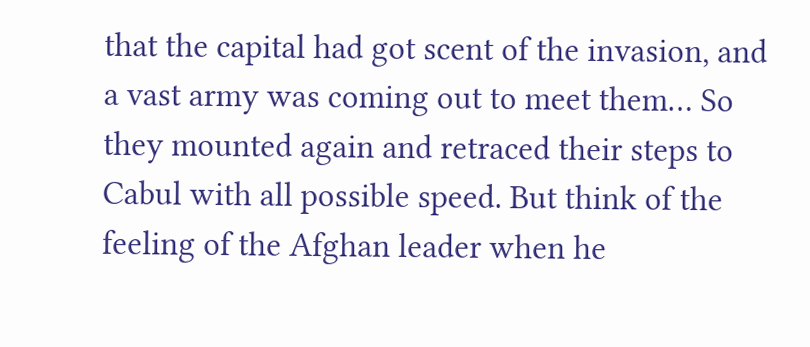that the capital had got scent of the invasion, and a vast army was coming out to meet them… So they mounted again and retraced their steps to Cabul with all possible speed. But think of the feeling of the Afghan leader when he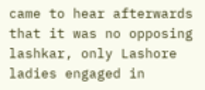came to hear afterwards that it was no opposing lashkar, only Lashore ladies engaged in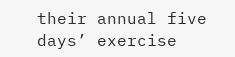their annual five days’ exercise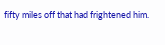fifty miles off that had frightened him.